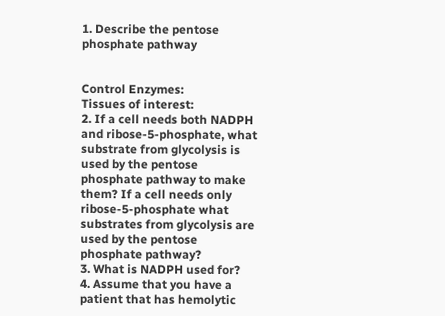1. Describe the pentose phosphate pathway


Control Enzymes:
Tissues of interest:
2. If a cell needs both NADPH and ribose-5-phosphate, what substrate from glycolysis is used by the pentose phosphate pathway to make them? If a cell needs only ribose-5-phosphate what substrates from glycolysis are used by the pentose phosphate pathway?
3. What is NADPH used for?
4. Assume that you have a patient that has hemolytic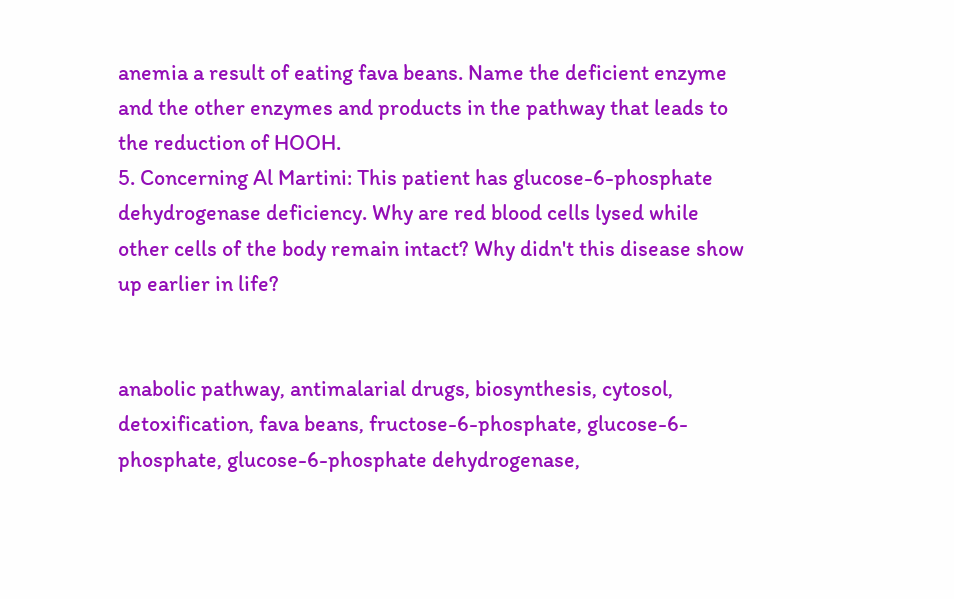anemia a result of eating fava beans. Name the deficient enzyme and the other enzymes and products in the pathway that leads to the reduction of HOOH.
5. Concerning Al Martini: This patient has glucose-6-phosphate dehydrogenase deficiency. Why are red blood cells lysed while other cells of the body remain intact? Why didn't this disease show up earlier in life?


anabolic pathway, antimalarial drugs, biosynthesis, cytosol, detoxification, fava beans, fructose-6-phosphate, glucose-6-phosphate, glucose-6-phosphate dehydrogenase,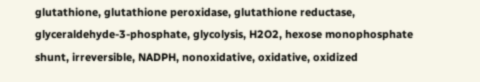glutathione, glutathione peroxidase, glutathione reductase, glyceraldehyde-3-phosphate, glycolysis, H2O2, hexose monophosphate shunt, irreversible, NADPH, nonoxidative, oxidative, oxidized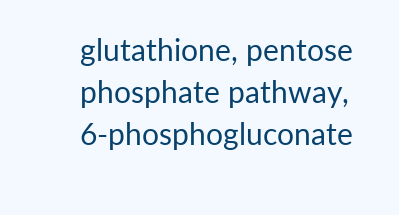glutathione, pentose phosphate pathway, 6-phosphogluconate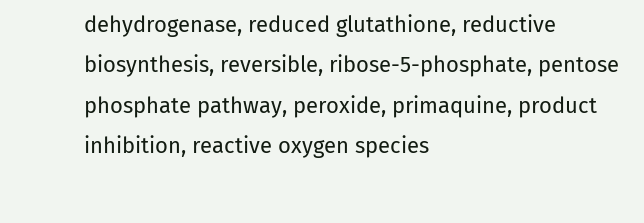dehydrogenase, reduced glutathione, reductive biosynthesis, reversible, ribose-5-phosphate, pentose phosphate pathway, peroxide, primaquine, product inhibition, reactive oxygen species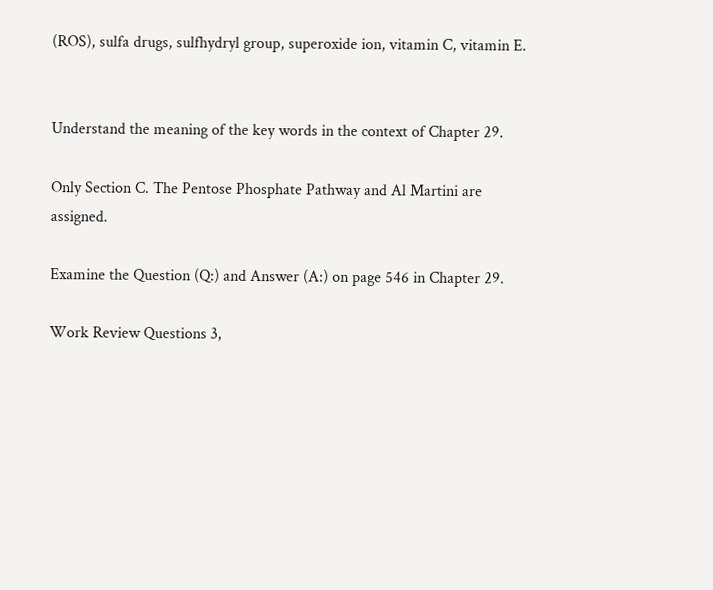(ROS), sulfa drugs, sulfhydryl group, superoxide ion, vitamin C, vitamin E.


Understand the meaning of the key words in the context of Chapter 29.

Only Section C. The Pentose Phosphate Pathway and Al Martini are assigned.

Examine the Question (Q:) and Answer (A:) on page 546 in Chapter 29.

Work Review Questions 3,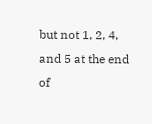but not 1, 2, 4, and 5 at the end of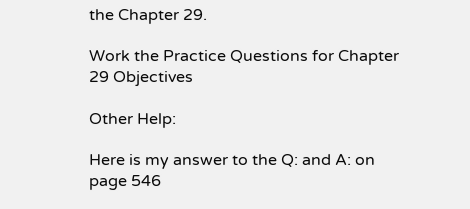the Chapter 29.

Work the Practice Questions for Chapter 29 Objectives

Other Help:

Here is my answer to the Q: and A: on page 546